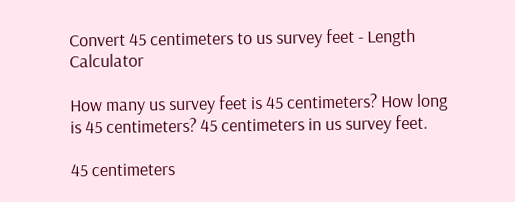Convert 45 centimeters to us survey feet - Length Calculator

How many us survey feet is 45 centimeters? How long is 45 centimeters? 45 centimeters in us survey feet.

45 centimeters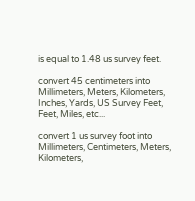is equal to 1.48 us survey feet.

convert 45 centimeters into Millimeters, Meters, Kilometers, Inches, Yards, US Survey Feet, Feet, Miles, etc...

convert 1 us survey foot into Millimeters, Centimeters, Meters, Kilometers,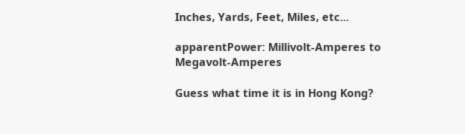Inches, Yards, Feet, Miles, etc...

apparentPower: Millivolt-Amperes to Megavolt-Amperes

Guess what time it is in Hong Kong?